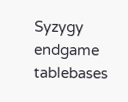Syzygy endgame tablebases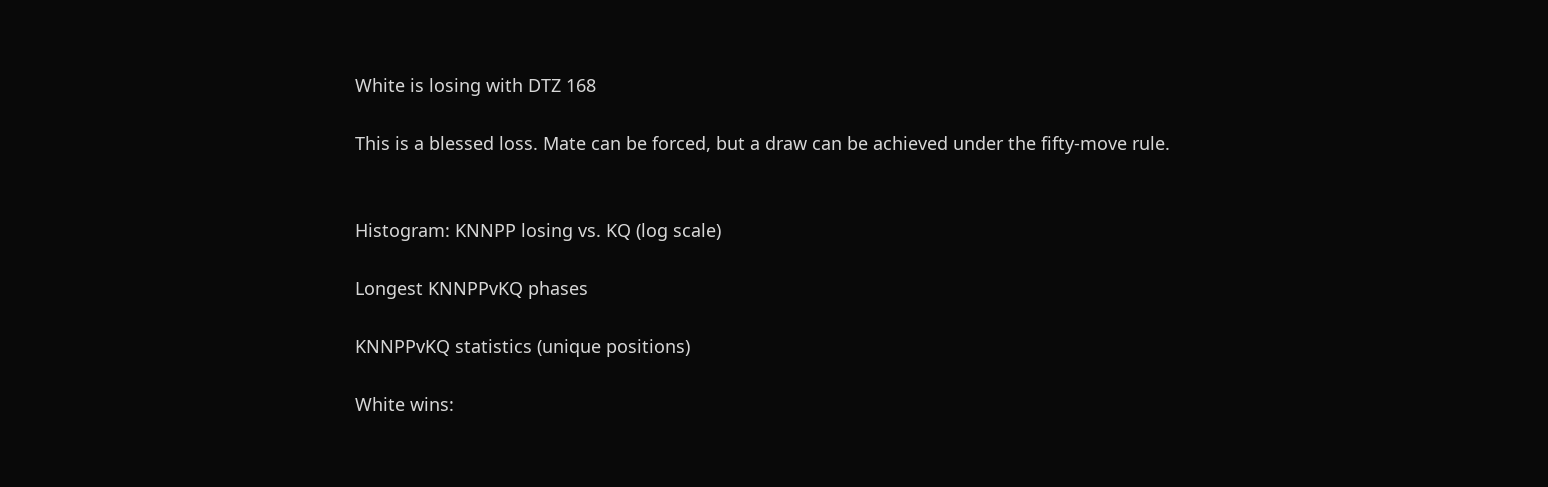White is losing with DTZ 168

This is a blessed loss. Mate can be forced, but a draw can be achieved under the fifty-move rule.


Histogram: KNNPP losing vs. KQ (log scale)

Longest KNNPPvKQ phases

KNNPPvKQ statistics (unique positions)

White wins: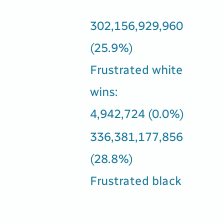302,156,929,960 (25.9%)
Frustrated white wins:
4,942,724 (0.0%)
336,381,177,856 (28.8%)
Frustrated black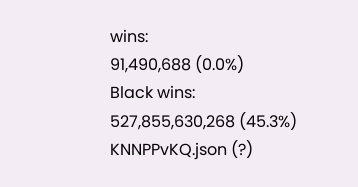wins:
91,490,688 (0.0%)
Black wins:
527,855,630,268 (45.3%)
KNNPPvKQ.json (?)